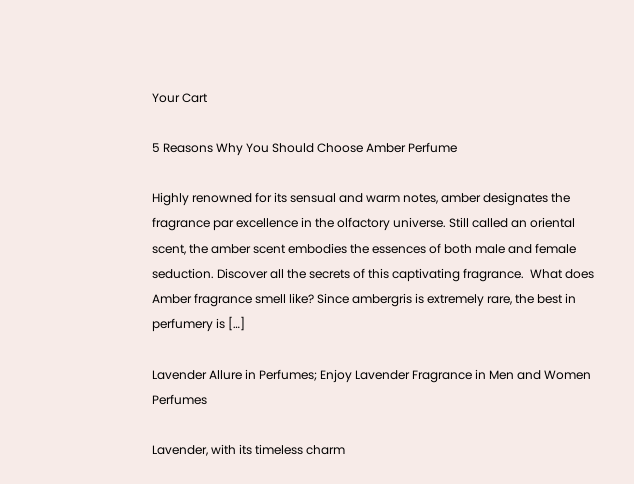Your Cart

5 Reasons Why You Should Choose Amber Perfume

Highly renowned for its sensual and warm notes, amber designates the fragrance par excellence in the olfactory universe. Still called an oriental scent, the amber scent embodies the essences of both male and female seduction. Discover all the secrets of this captivating fragrance.  What does Amber fragrance smell like? Since ambergris is extremely rare, the best in perfumery is […]

Lavender Allure in Perfumes; Enjoy Lavender Fragrance in Men and Women Perfumes

Lavender, with its timeless charm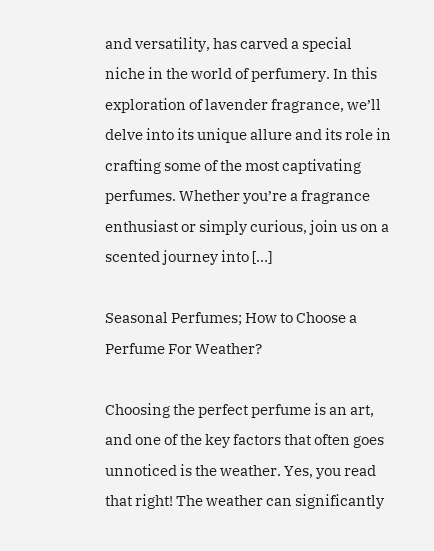and versatility, has carved a special niche in the world of perfumery. In this exploration of lavender fragrance, we’ll delve into its unique allure and its role in crafting some of the most captivating perfumes. Whether you’re a fragrance enthusiast or simply curious, join us on a scented journey into […]

Seasonal Perfumes; How to Choose a Perfume For Weather?

Choosing the perfect perfume is an art, and one of the key factors that often goes unnoticed is the weather. Yes, you read that right! The weather can significantly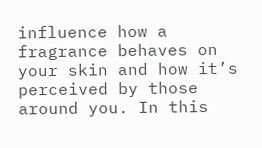influence how a fragrance behaves on your skin and how it’s perceived by those around you. In this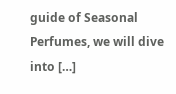guide of Seasonal Perfumes, we will dive into […]